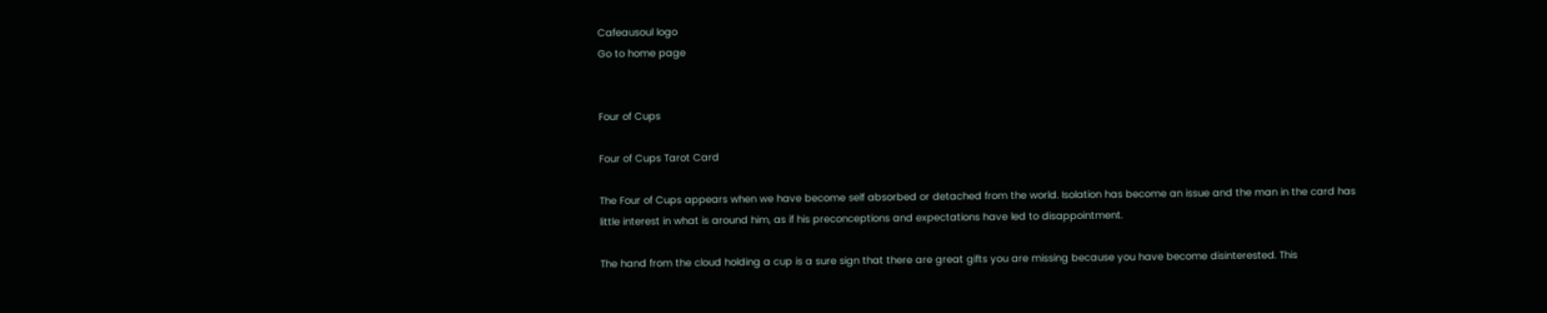Cafeausoul logo
Go to home page


Four of Cups

Four of Cups Tarot Card

The Four of Cups appears when we have become self absorbed or detached from the world. Isolation has become an issue and the man in the card has little interest in what is around him, as if his preconceptions and expectations have led to disappointment.

The hand from the cloud holding a cup is a sure sign that there are great gifts you are missing because you have become disinterested. This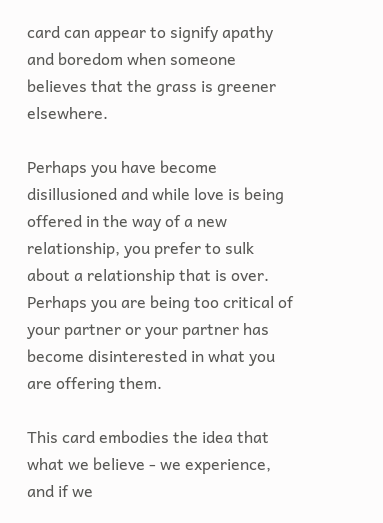card can appear to signify apathy and boredom when someone believes that the grass is greener elsewhere.

Perhaps you have become disillusioned and while love is being offered in the way of a new relationship, you prefer to sulk about a relationship that is over. Perhaps you are being too critical of your partner or your partner has become disinterested in what you are offering them.

This card embodies the idea that what we believe - we experience, and if we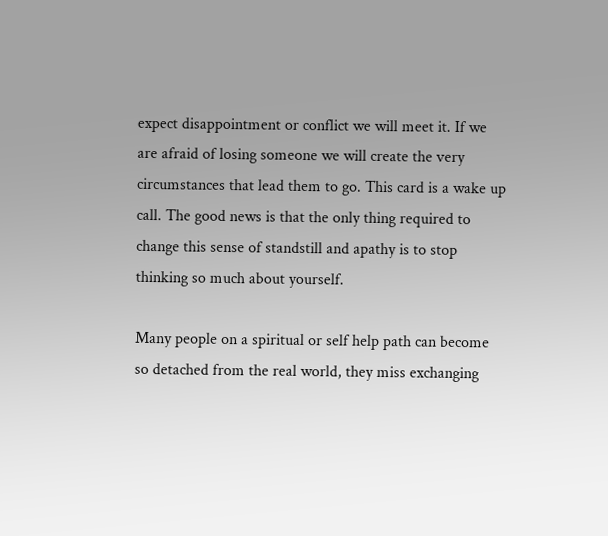expect disappointment or conflict we will meet it. If we are afraid of losing someone we will create the very circumstances that lead them to go. This card is a wake up call. The good news is that the only thing required to change this sense of standstill and apathy is to stop thinking so much about yourself.

Many people on a spiritual or self help path can become so detached from the real world, they miss exchanging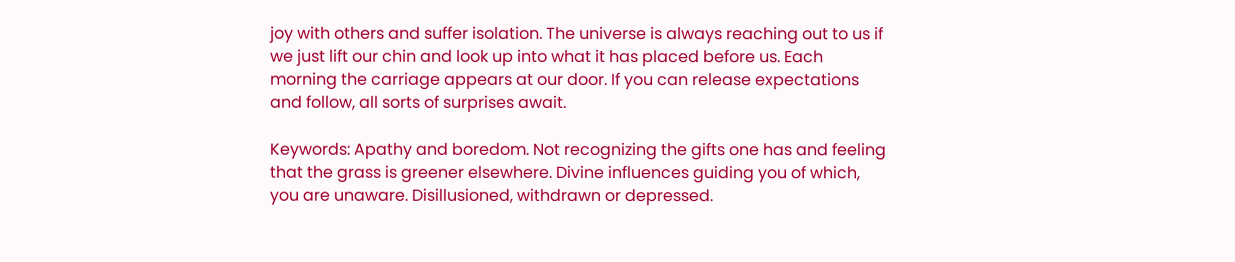joy with others and suffer isolation. The universe is always reaching out to us if we just lift our chin and look up into what it has placed before us. Each morning the carriage appears at our door. If you can release expectations and follow, all sorts of surprises await.

Keywords: Apathy and boredom. Not recognizing the gifts one has and feeling that the grass is greener elsewhere. Divine influences guiding you of which, you are unaware. Disillusioned, withdrawn or depressed.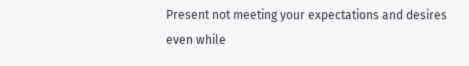Present not meeting your expectations and desires even while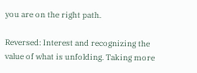you are on the right path.

Reversed: Interest and recognizing the value of what is unfolding. Taking more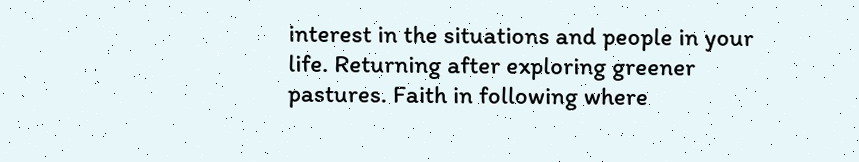interest in the situations and people in your life. Returning after exploring greener pastures. Faith in following where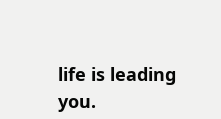life is leading you.